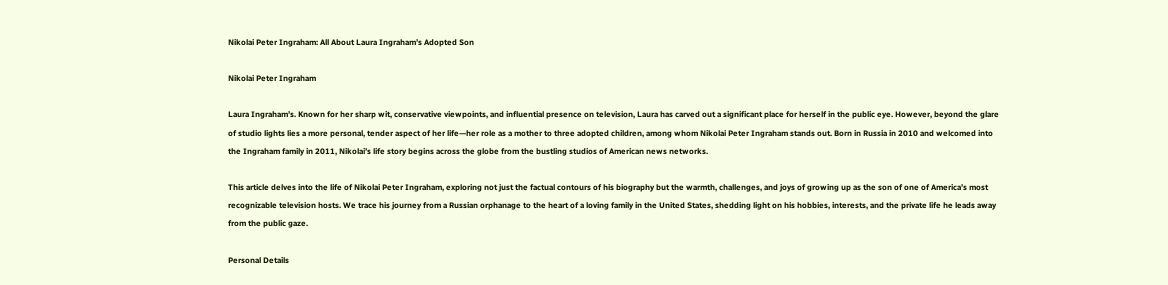Nikolai Peter Ingraham: All About Laura Ingraham’s Adopted Son

Nikolai Peter Ingraham

Laura Ingraham’s. Known for her sharp wit, conservative viewpoints, and influential presence on television, Laura has carved out a significant place for herself in the public eye. However, beyond the glare of studio lights lies a more personal, tender aspect of her life—her role as a mother to three adopted children, among whom Nikolai Peter Ingraham stands out. Born in Russia in 2010 and welcomed into the Ingraham family in 2011, Nikolai’s life story begins across the globe from the bustling studios of American news networks.

This article delves into the life of Nikolai Peter Ingraham, exploring not just the factual contours of his biography but the warmth, challenges, and joys of growing up as the son of one of America’s most recognizable television hosts. We trace his journey from a Russian orphanage to the heart of a loving family in the United States, shedding light on his hobbies, interests, and the private life he leads away from the public gaze.

Personal Details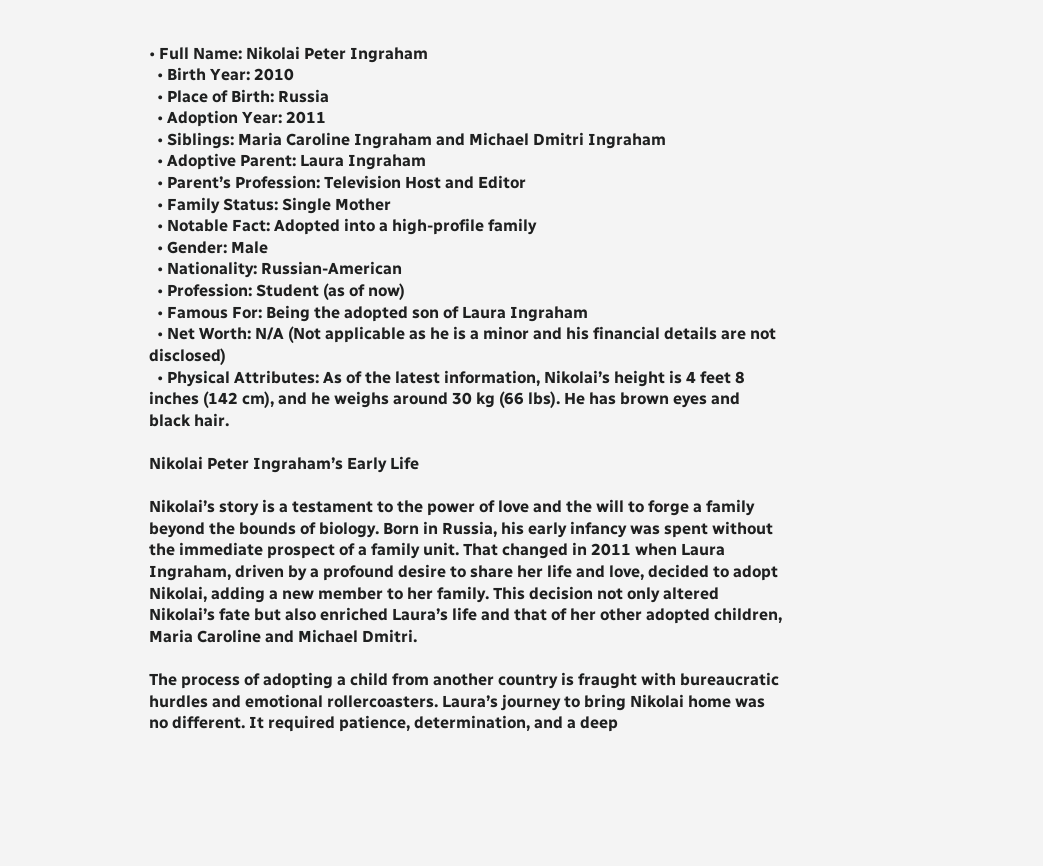• Full Name: Nikolai Peter Ingraham
  • Birth Year: 2010
  • Place of Birth: Russia
  • Adoption Year: 2011
  • Siblings: Maria Caroline Ingraham and Michael Dmitri Ingraham
  • Adoptive Parent: Laura Ingraham
  • Parent’s Profession: Television Host and Editor
  • Family Status: Single Mother
  • Notable Fact: Adopted into a high-profile family
  • Gender: Male
  • Nationality: Russian-American
  • Profession: Student (as of now)
  • Famous For: Being the adopted son of Laura Ingraham
  • Net Worth: N/A (Not applicable as he is a minor and his financial details are not disclosed)
  • Physical Attributes: As of the latest information, Nikolai’s height is 4 feet 8 inches (142 cm), and he weighs around 30 kg (66 lbs). He has brown eyes and black hair.

Nikolai Peter Ingraham’s Early Life

Nikolai’s story is a testament to the power of love and the will to forge a family beyond the bounds of biology. Born in Russia, his early infancy was spent without the immediate prospect of a family unit. That changed in 2011 when Laura Ingraham, driven by a profound desire to share her life and love, decided to adopt Nikolai, adding a new member to her family. This decision not only altered Nikolai’s fate but also enriched Laura’s life and that of her other adopted children, Maria Caroline and Michael Dmitri.

The process of adopting a child from another country is fraught with bureaucratic hurdles and emotional rollercoasters. Laura’s journey to bring Nikolai home was no different. It required patience, determination, and a deep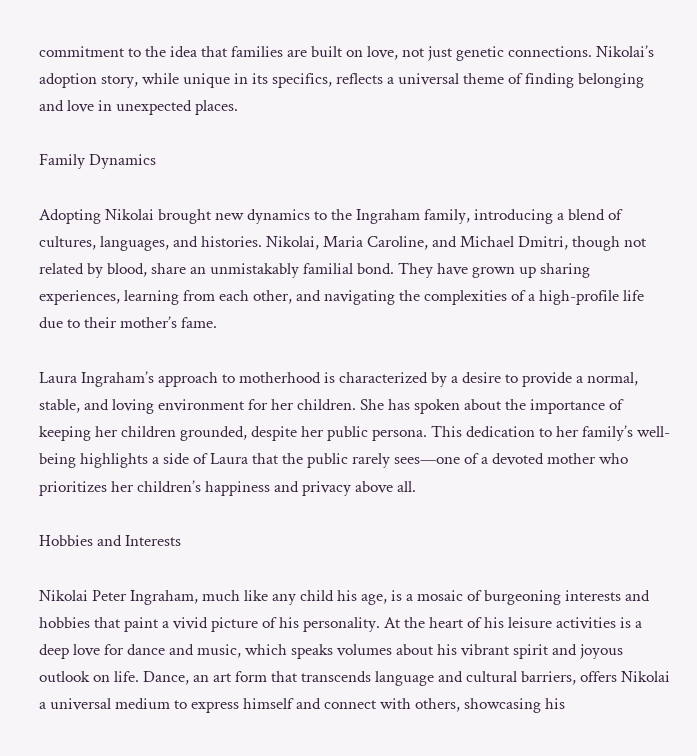commitment to the idea that families are built on love, not just genetic connections. Nikolai’s adoption story, while unique in its specifics, reflects a universal theme of finding belonging and love in unexpected places.

Family Dynamics

Adopting Nikolai brought new dynamics to the Ingraham family, introducing a blend of cultures, languages, and histories. Nikolai, Maria Caroline, and Michael Dmitri, though not related by blood, share an unmistakably familial bond. They have grown up sharing experiences, learning from each other, and navigating the complexities of a high-profile life due to their mother’s fame.

Laura Ingraham’s approach to motherhood is characterized by a desire to provide a normal, stable, and loving environment for her children. She has spoken about the importance of keeping her children grounded, despite her public persona. This dedication to her family’s well-being highlights a side of Laura that the public rarely sees—one of a devoted mother who prioritizes her children’s happiness and privacy above all.

Hobbies and Interests

Nikolai Peter Ingraham, much like any child his age, is a mosaic of burgeoning interests and hobbies that paint a vivid picture of his personality. At the heart of his leisure activities is a deep love for dance and music, which speaks volumes about his vibrant spirit and joyous outlook on life. Dance, an art form that transcends language and cultural barriers, offers Nikolai a universal medium to express himself and connect with others, showcasing his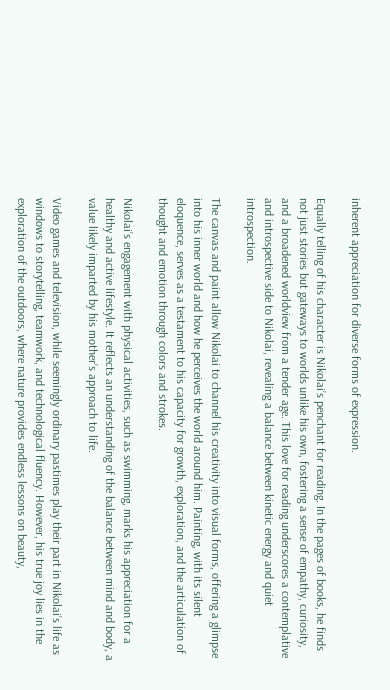inherent appreciation for diverse forms of expression.

Equally telling of his character is Nikolai’s penchant for reading. In the pages of books, he finds not just stories but gateways to worlds unlike his own, fostering a sense of empathy, curiosity, and a broadened worldview from a tender age. This love for reading underscores a contemplative and introspective side to Nikolai, revealing a balance between kinetic energy and quiet introspection.

The canvas and paint allow Nikolai to channel his creativity into visual forms, offering a glimpse into his inner world and how he perceives the world around him. Painting, with its silent eloquence, serves as a testament to his capacity for growth, exploration, and the articulation of thought and emotion through colors and strokes.

Nikolai’s engagement with physical activities, such as swimming, marks his appreciation for a healthy and active lifestyle. It reflects an understanding of the balance between mind and body, a value likely imparted by his mother’s approach to life.

Video games and television, while seemingly ordinary pastimes play their part in Nikolai’s life as windows to storytelling, teamwork, and technological fluency. However, his true joy lies in the exploration of the outdoors, where nature provides endless lessons on beauty,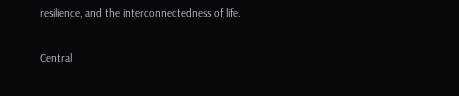resilience, and the interconnectedness of life.

Central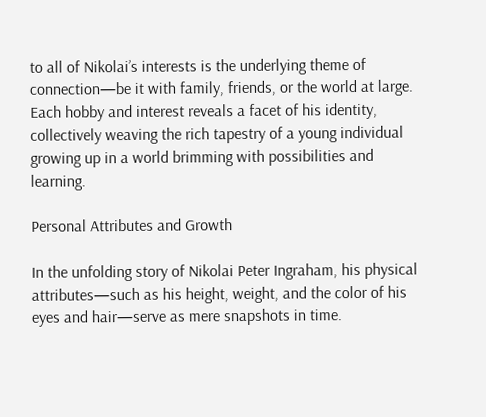to all of Nikolai’s interests is the underlying theme of connection—be it with family, friends, or the world at large. Each hobby and interest reveals a facet of his identity, collectively weaving the rich tapestry of a young individual growing up in a world brimming with possibilities and learning.

Personal Attributes and Growth

In the unfolding story of Nikolai Peter Ingraham, his physical attributes—such as his height, weight, and the color of his eyes and hair—serve as mere snapshots in time.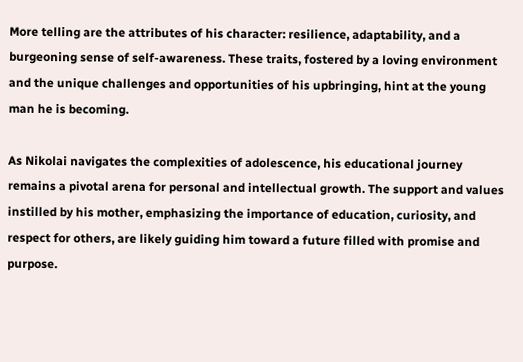More telling are the attributes of his character: resilience, adaptability, and a burgeoning sense of self-awareness. These traits, fostered by a loving environment and the unique challenges and opportunities of his upbringing, hint at the young man he is becoming.

As Nikolai navigates the complexities of adolescence, his educational journey remains a pivotal arena for personal and intellectual growth. The support and values instilled by his mother, emphasizing the importance of education, curiosity, and respect for others, are likely guiding him toward a future filled with promise and purpose.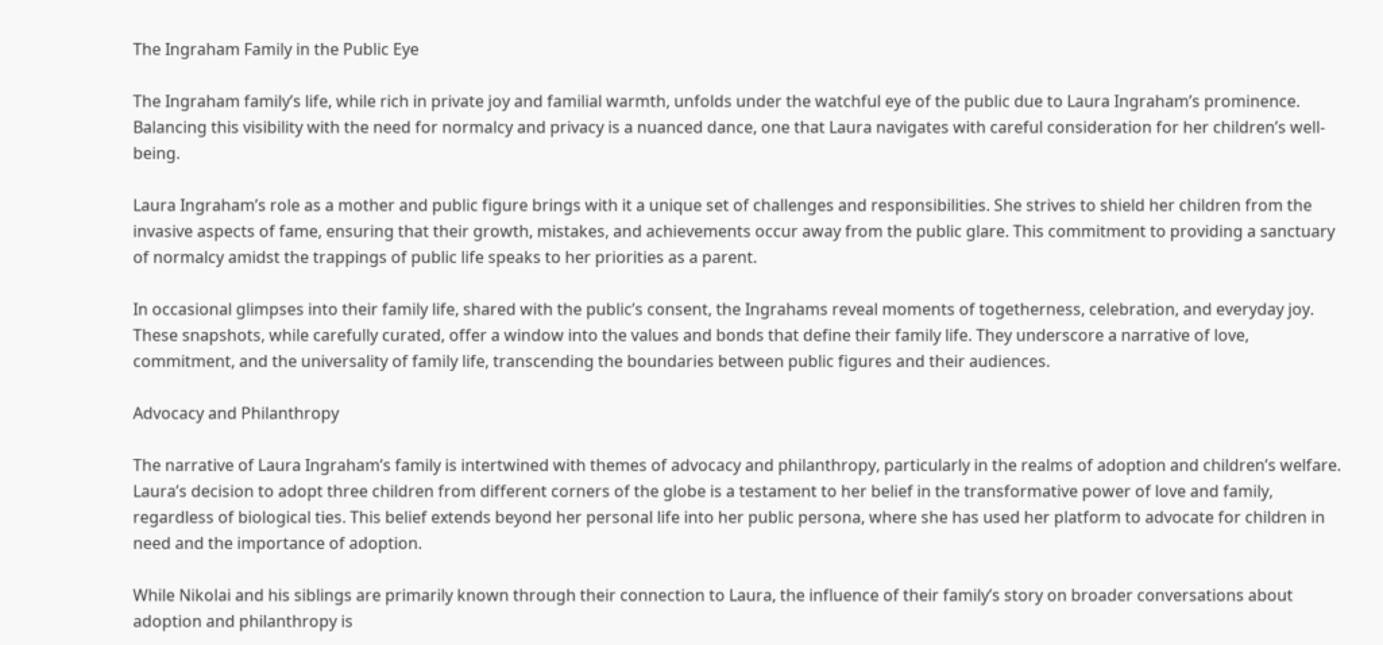The Ingraham Family in the Public Eye

The Ingraham family’s life, while rich in private joy and familial warmth, unfolds under the watchful eye of the public due to Laura Ingraham’s prominence. Balancing this visibility with the need for normalcy and privacy is a nuanced dance, one that Laura navigates with careful consideration for her children’s well-being.

Laura Ingraham’s role as a mother and public figure brings with it a unique set of challenges and responsibilities. She strives to shield her children from the invasive aspects of fame, ensuring that their growth, mistakes, and achievements occur away from the public glare. This commitment to providing a sanctuary of normalcy amidst the trappings of public life speaks to her priorities as a parent.

In occasional glimpses into their family life, shared with the public’s consent, the Ingrahams reveal moments of togetherness, celebration, and everyday joy. These snapshots, while carefully curated, offer a window into the values and bonds that define their family life. They underscore a narrative of love, commitment, and the universality of family life, transcending the boundaries between public figures and their audiences.

Advocacy and Philanthropy

The narrative of Laura Ingraham’s family is intertwined with themes of advocacy and philanthropy, particularly in the realms of adoption and children’s welfare. Laura’s decision to adopt three children from different corners of the globe is a testament to her belief in the transformative power of love and family, regardless of biological ties. This belief extends beyond her personal life into her public persona, where she has used her platform to advocate for children in need and the importance of adoption.

While Nikolai and his siblings are primarily known through their connection to Laura, the influence of their family’s story on broader conversations about adoption and philanthropy is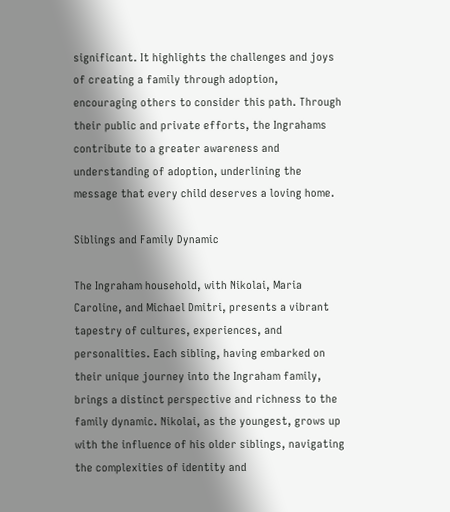significant. It highlights the challenges and joys of creating a family through adoption, encouraging others to consider this path. Through their public and private efforts, the Ingrahams contribute to a greater awareness and understanding of adoption, underlining the message that every child deserves a loving home.

Siblings and Family Dynamic

The Ingraham household, with Nikolai, Maria Caroline, and Michael Dmitri, presents a vibrant tapestry of cultures, experiences, and personalities. Each sibling, having embarked on their unique journey into the Ingraham family, brings a distinct perspective and richness to the family dynamic. Nikolai, as the youngest, grows up with the influence of his older siblings, navigating the complexities of identity and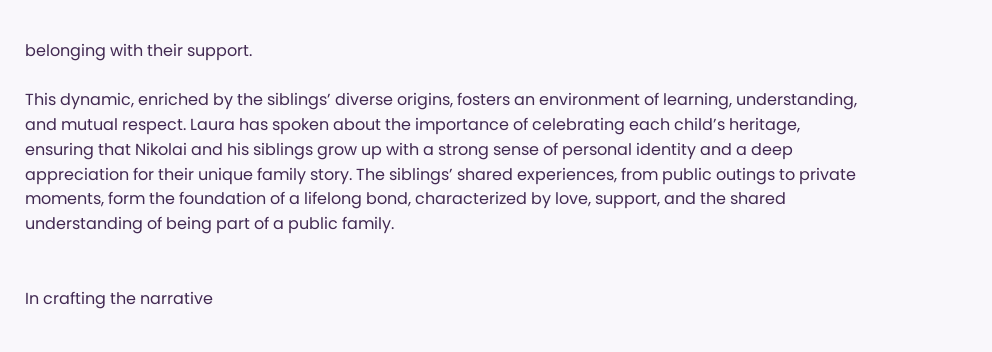belonging with their support.

This dynamic, enriched by the siblings’ diverse origins, fosters an environment of learning, understanding, and mutual respect. Laura has spoken about the importance of celebrating each child’s heritage, ensuring that Nikolai and his siblings grow up with a strong sense of personal identity and a deep appreciation for their unique family story. The siblings’ shared experiences, from public outings to private moments, form the foundation of a lifelong bond, characterized by love, support, and the shared understanding of being part of a public family.


In crafting the narrative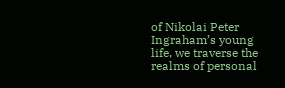of Nikolai Peter Ingraham’s young life, we traverse the realms of personal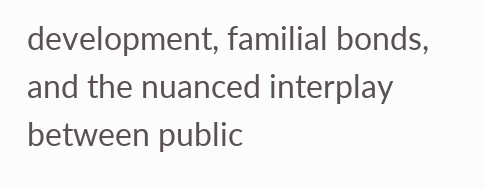development, familial bonds, and the nuanced interplay between public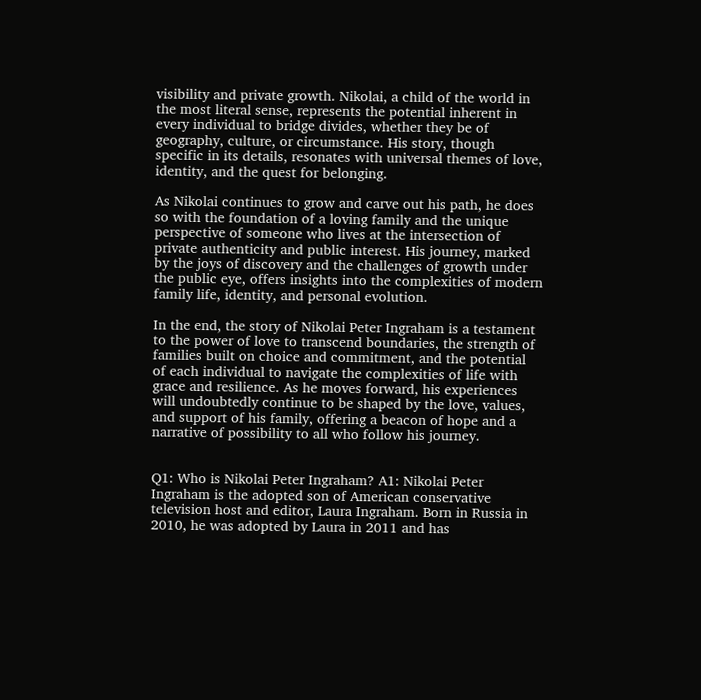visibility and private growth. Nikolai, a child of the world in the most literal sense, represents the potential inherent in every individual to bridge divides, whether they be of geography, culture, or circumstance. His story, though specific in its details, resonates with universal themes of love, identity, and the quest for belonging.

As Nikolai continues to grow and carve out his path, he does so with the foundation of a loving family and the unique perspective of someone who lives at the intersection of private authenticity and public interest. His journey, marked by the joys of discovery and the challenges of growth under the public eye, offers insights into the complexities of modern family life, identity, and personal evolution.

In the end, the story of Nikolai Peter Ingraham is a testament to the power of love to transcend boundaries, the strength of families built on choice and commitment, and the potential of each individual to navigate the complexities of life with grace and resilience. As he moves forward, his experiences will undoubtedly continue to be shaped by the love, values, and support of his family, offering a beacon of hope and a narrative of possibility to all who follow his journey.


Q1: Who is Nikolai Peter Ingraham? A1: Nikolai Peter Ingraham is the adopted son of American conservative television host and editor, Laura Ingraham. Born in Russia in 2010, he was adopted by Laura in 2011 and has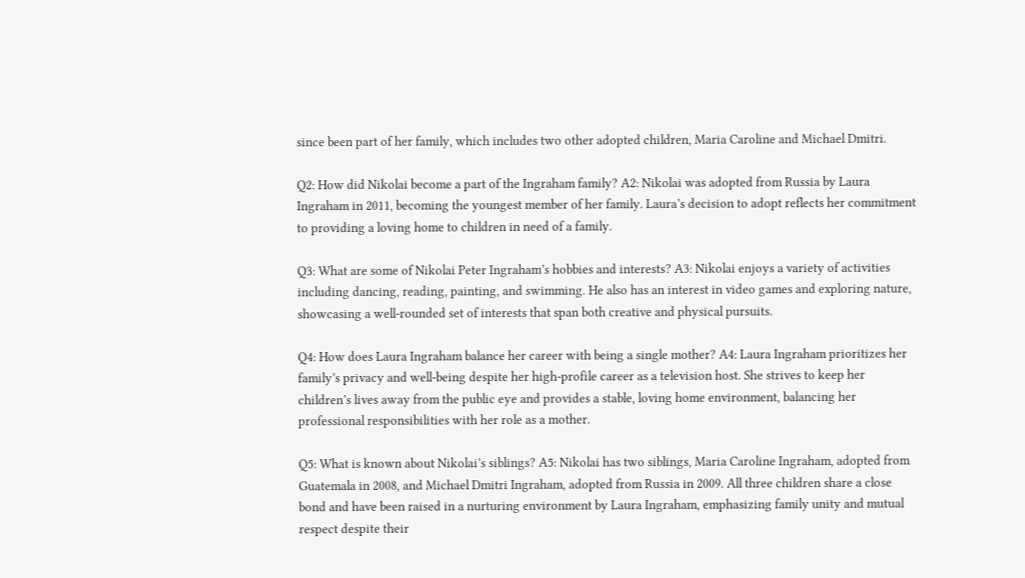since been part of her family, which includes two other adopted children, Maria Caroline and Michael Dmitri.

Q2: How did Nikolai become a part of the Ingraham family? A2: Nikolai was adopted from Russia by Laura Ingraham in 2011, becoming the youngest member of her family. Laura’s decision to adopt reflects her commitment to providing a loving home to children in need of a family.

Q3: What are some of Nikolai Peter Ingraham’s hobbies and interests? A3: Nikolai enjoys a variety of activities including dancing, reading, painting, and swimming. He also has an interest in video games and exploring nature, showcasing a well-rounded set of interests that span both creative and physical pursuits.

Q4: How does Laura Ingraham balance her career with being a single mother? A4: Laura Ingraham prioritizes her family’s privacy and well-being despite her high-profile career as a television host. She strives to keep her children’s lives away from the public eye and provides a stable, loving home environment, balancing her professional responsibilities with her role as a mother.

Q5: What is known about Nikolai’s siblings? A5: Nikolai has two siblings, Maria Caroline Ingraham, adopted from Guatemala in 2008, and Michael Dmitri Ingraham, adopted from Russia in 2009. All three children share a close bond and have been raised in a nurturing environment by Laura Ingraham, emphasizing family unity and mutual respect despite their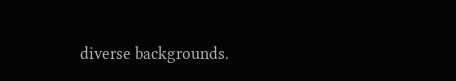diverse backgrounds.